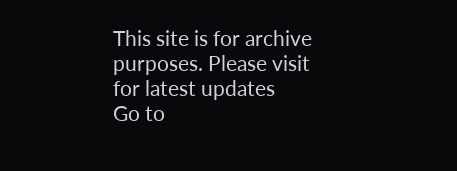This site is for archive purposes. Please visit for latest updates
Go to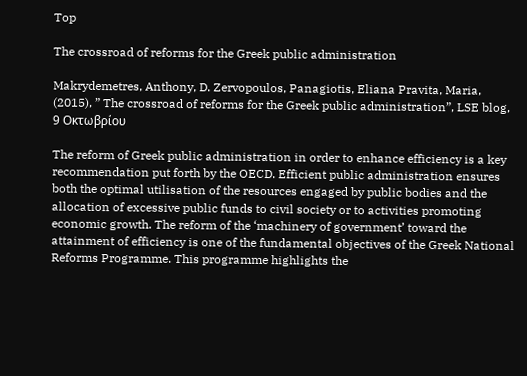Top

The crossroad of reforms for the Greek public administration

Makrydemetres, Anthony, D. Zervopoulos, Panagiotis, Eliana Pravita, Maria, (2015), ” The crossroad of reforms for the Greek public administration”, LSE blog, 9 Οκτωβρίου

The reform of Greek public administration in order to enhance efficiency is a key recommendation put forth by the OECD. Efficient public administration ensures both the optimal utilisation of the resources engaged by public bodies and the allocation of excessive public funds to civil society or to activities promoting economic growth. The reform of the ‘machinery of government’ toward the attainment of efficiency is one of the fundamental objectives of the Greek National Reforms Programme. This programme highlights the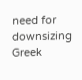need for downsizing Greek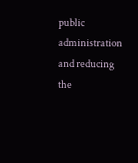public administration and reducing the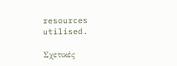resources utilised.

Σχετικές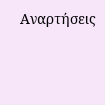Αναρτήσεις